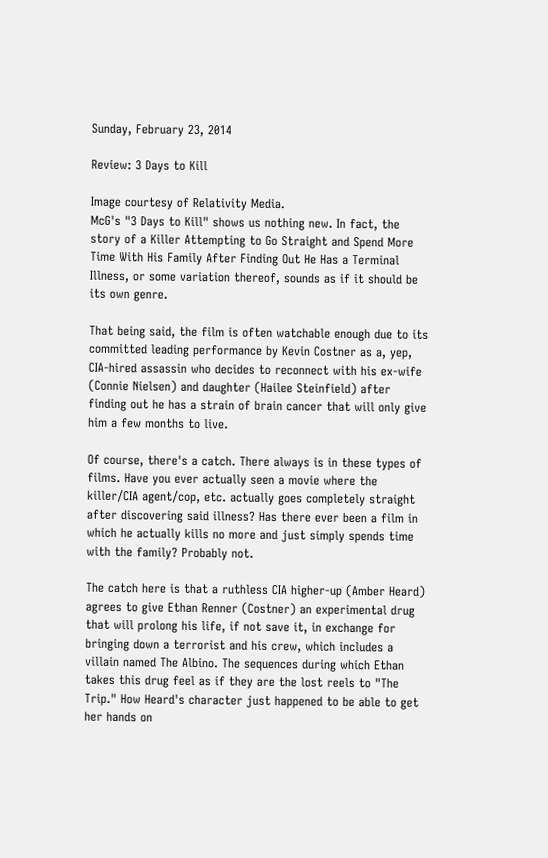Sunday, February 23, 2014

Review: 3 Days to Kill

Image courtesy of Relativity Media.
McG's "3 Days to Kill" shows us nothing new. In fact, the story of a Killer Attempting to Go Straight and Spend More Time With His Family After Finding Out He Has a Terminal Illness, or some variation thereof, sounds as if it should be its own genre.

That being said, the film is often watchable enough due to its committed leading performance by Kevin Costner as a, yep, CIA-hired assassin who decides to reconnect with his ex-wife (Connie Nielsen) and daughter (Hailee Steinfield) after finding out he has a strain of brain cancer that will only give him a few months to live.

Of course, there's a catch. There always is in these types of films. Have you ever actually seen a movie where the killer/CIA agent/cop, etc. actually goes completely straight after discovering said illness? Has there ever been a film in which he actually kills no more and just simply spends time with the family? Probably not.

The catch here is that a ruthless CIA higher-up (Amber Heard) agrees to give Ethan Renner (Costner) an experimental drug that will prolong his life, if not save it, in exchange for bringing down a terrorist and his crew, which includes a villain named The Albino. The sequences during which Ethan takes this drug feel as if they are the lost reels to "The Trip." How Heard's character just happened to be able to get her hands on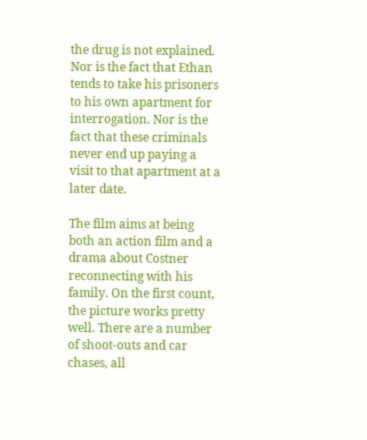the drug is not explained. Nor is the fact that Ethan tends to take his prisoners to his own apartment for interrogation. Nor is the fact that these criminals never end up paying a visit to that apartment at a later date.

The film aims at being both an action film and a drama about Costner reconnecting with his family. On the first count, the picture works pretty well. There are a number of shoot-outs and car chases, all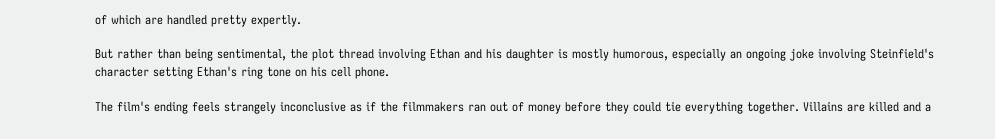of which are handled pretty expertly.

But rather than being sentimental, the plot thread involving Ethan and his daughter is mostly humorous, especially an ongoing joke involving Steinfield's character setting Ethan's ring tone on his cell phone.

The film's ending feels strangely inconclusive as if the filmmakers ran out of money before they could tie everything together. Villains are killed and a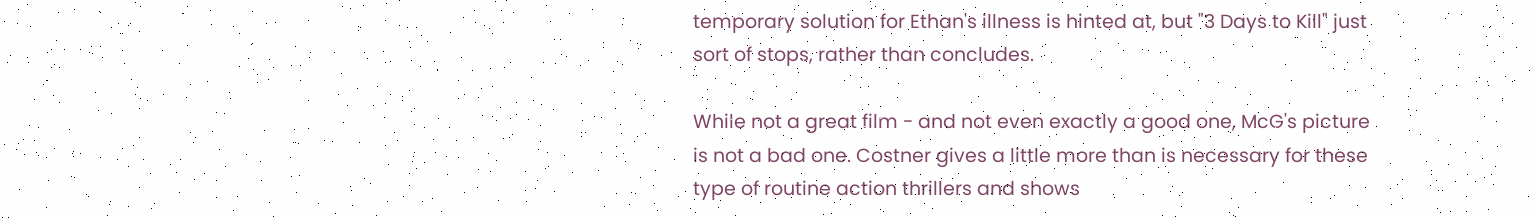temporary solution for Ethan's illness is hinted at, but "3 Days to Kill" just sort of stops, rather than concludes.

While not a great film - and not even exactly a good one, McG's picture is not a bad one. Costner gives a little more than is necessary for these type of routine action thrillers and shows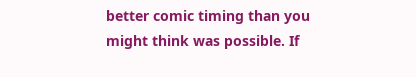better comic timing than you might think was possible. If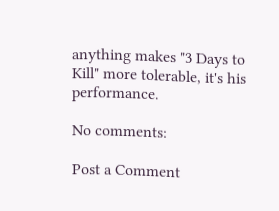anything makes "3 Days to Kill" more tolerable, it's his performance.

No comments:

Post a Comment